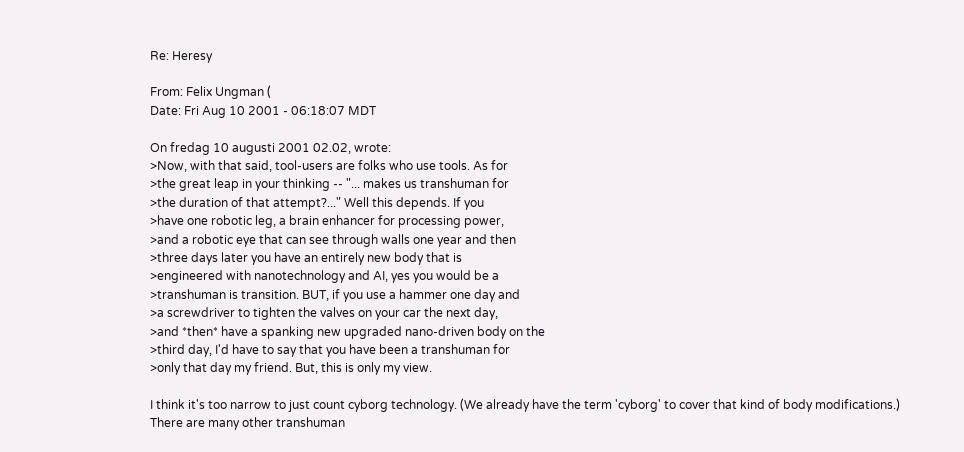Re: Heresy

From: Felix Ungman (
Date: Fri Aug 10 2001 - 06:18:07 MDT

On fredag 10 augusti 2001 02.02, wrote:
>Now, with that said, tool-users are folks who use tools. As for
>the great leap in your thinking -- "... makes us transhuman for
>the duration of that attempt?..." Well this depends. If you
>have one robotic leg, a brain enhancer for processing power,
>and a robotic eye that can see through walls one year and then
>three days later you have an entirely new body that is
>engineered with nanotechnology and AI, yes you would be a
>transhuman is transition. BUT, if you use a hammer one day and
>a screwdriver to tighten the valves on your car the next day,
>and *then* have a spanking new upgraded nano-driven body on the
>third day, I'd have to say that you have been a transhuman for
>only that day my friend. But, this is only my view.

I think it's too narrow to just count cyborg technology. (We already have the term 'cyborg' to cover that kind of body modifications.) There are many other transhuman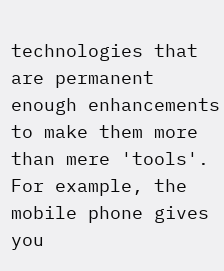technologies that are permanent enough enhancements to make them more than mere 'tools'. For example, the mobile phone gives you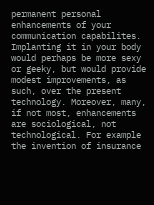permanent personal enhancements of your communication capabilites. Implanting it in your body would perhaps be more sexy or geeky, but would provide modest improvements, as such, over the present technology. Moreover, many, if not most, enhancements are sociological, not technological. For example the invention of insurance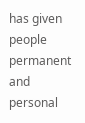has given people permanent and personal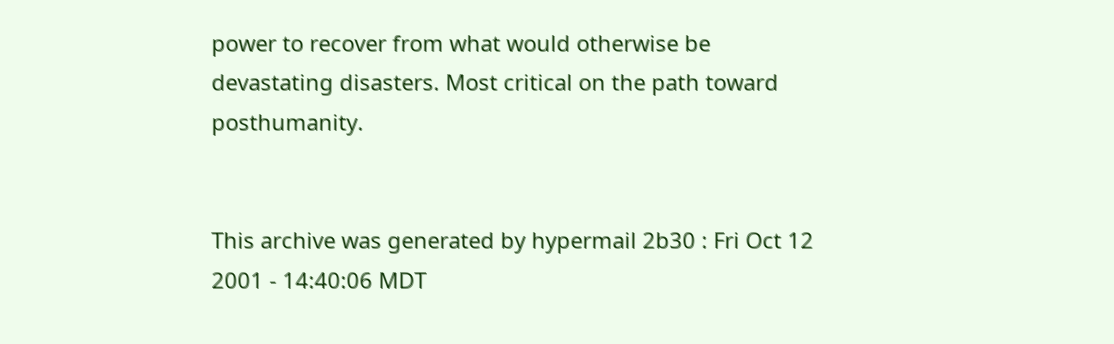power to recover from what would otherwise be devastating disasters. Most critical on the path toward posthumanity.


This archive was generated by hypermail 2b30 : Fri Oct 12 2001 - 14:40:06 MDT